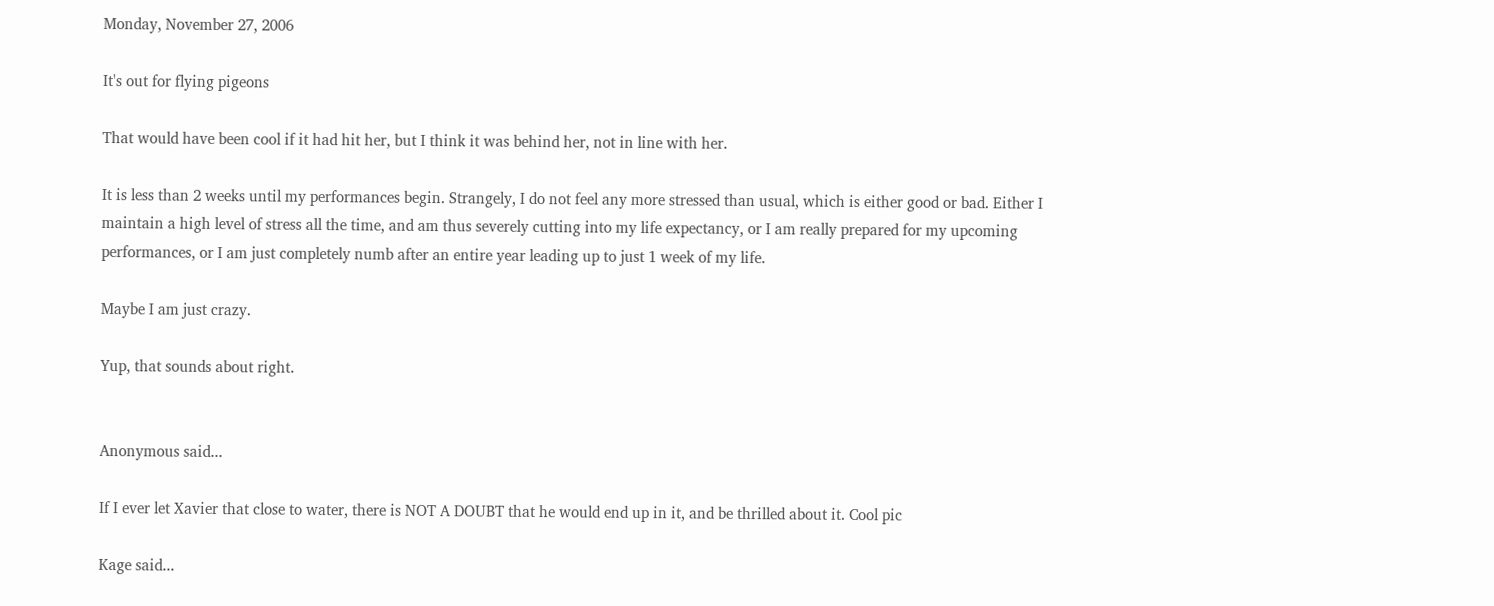Monday, November 27, 2006

It's out for flying pigeons

That would have been cool if it had hit her, but I think it was behind her, not in line with her.

It is less than 2 weeks until my performances begin. Strangely, I do not feel any more stressed than usual, which is either good or bad. Either I maintain a high level of stress all the time, and am thus severely cutting into my life expectancy, or I am really prepared for my upcoming performances, or I am just completely numb after an entire year leading up to just 1 week of my life.

Maybe I am just crazy.

Yup, that sounds about right.


Anonymous said...

If I ever let Xavier that close to water, there is NOT A DOUBT that he would end up in it, and be thrilled about it. Cool pic

Kage said...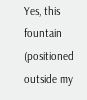Yes, this fountain (positioned outside my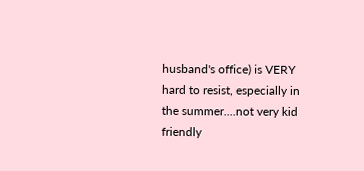husband's office) is VERY hard to resist, especially in the summer....not very kid friendly